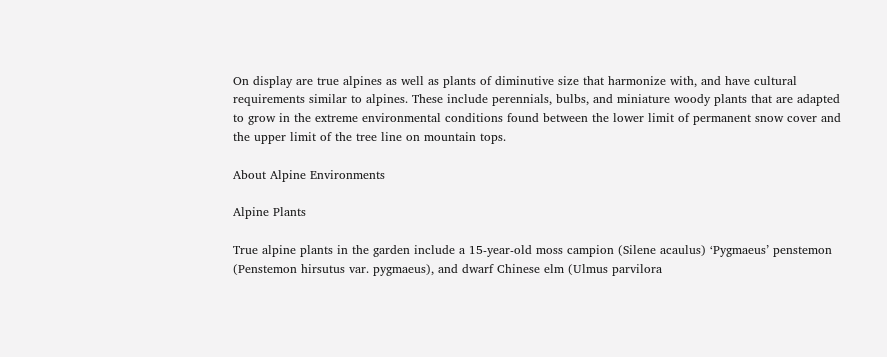On display are true alpines as well as plants of diminutive size that harmonize with, and have cultural requirements similar to alpines. These include perennials, bulbs, and miniature woody plants that are adapted to grow in the extreme environmental conditions found between the lower limit of permanent snow cover and the upper limit of the tree line on mountain tops.

About Alpine Environments

Alpine Plants

True alpine plants in the garden include a 15-year-old moss campion (Silene acaulus) ‘Pygmaeus’ penstemon (Penstemon hirsutus var. pygmaeus), and dwarf Chinese elm (Ulmus parvilora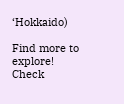‘Hokkaido)

Find more to explore! Check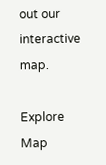out our interactive map.

Explore Map